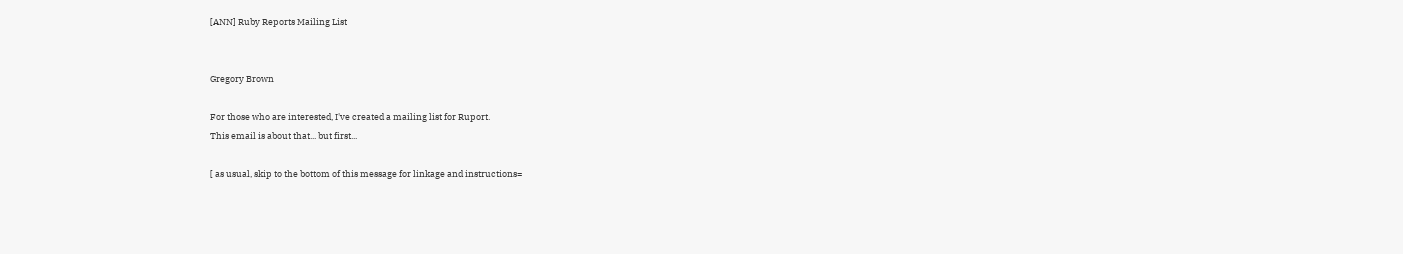[ANN] Ruby Reports Mailing List


Gregory Brown

For those who are interested, I've created a mailing list for Ruport.
This email is about that... but first...

[ as usual, skip to the bottom of this message for linkage and instructions=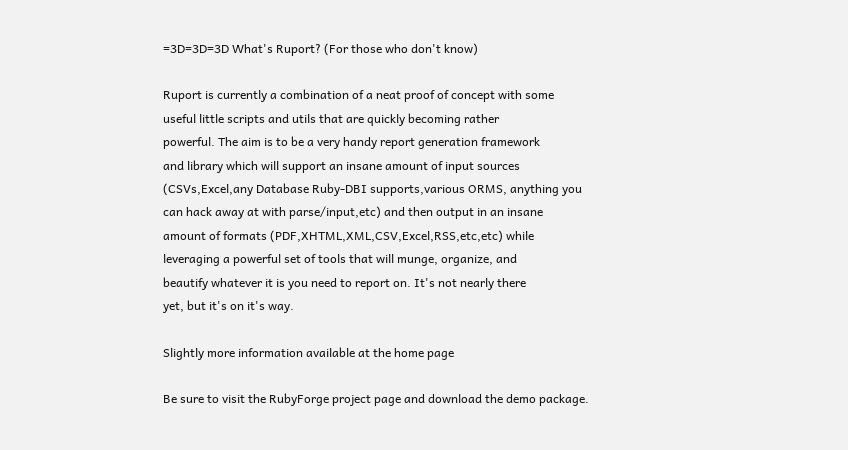=3D=3D=3D What's Ruport? (For those who don't know)

Ruport is currently a combination of a neat proof of concept with some
useful little scripts and utils that are quickly becoming rather
powerful. The aim is to be a very handy report generation framework
and library which will support an insane amount of input sources
(CSVs,Excel,any Database Ruby-DBI supports,various ORMS, anything you
can hack away at with parse/input,etc) and then output in an insane
amount of formats (PDF,XHTML,XML,CSV,Excel,RSS,etc,etc) while
leveraging a powerful set of tools that will munge, organize, and
beautify whatever it is you need to report on. It's not nearly there
yet, but it's on it's way.

Slightly more information available at the home page

Be sure to visit the RubyForge project page and download the demo package.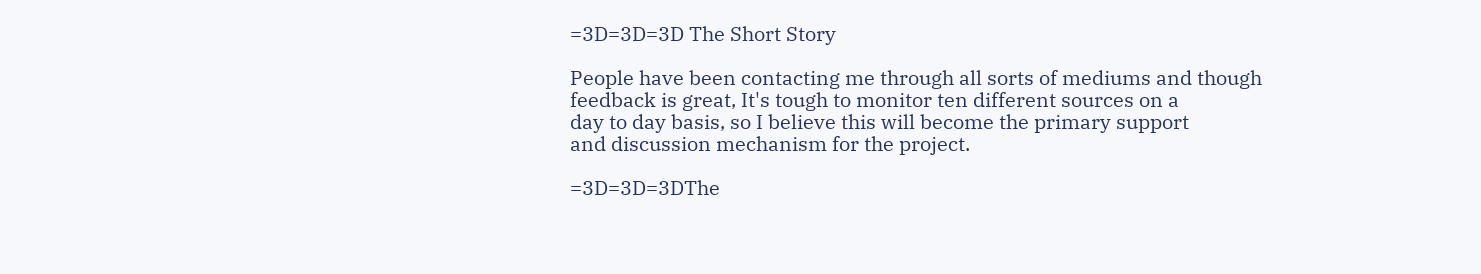=3D=3D=3D The Short Story

People have been contacting me through all sorts of mediums and though
feedback is great, It's tough to monitor ten different sources on a
day to day basis, so I believe this will become the primary support
and discussion mechanism for the project.

=3D=3D=3DThe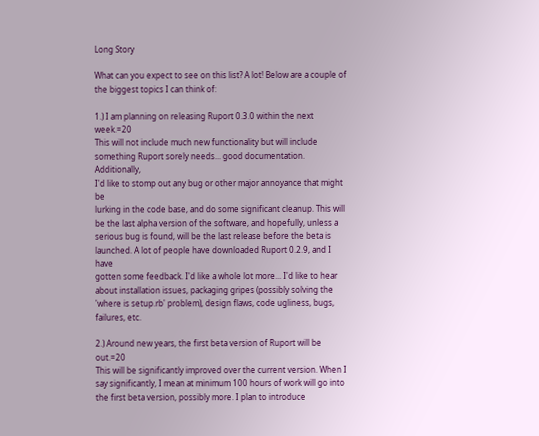Long Story

What can you expect to see on this list? A lot! Below are a couple of
the biggest topics I can think of:

1.) I am planning on releasing Ruport 0.3.0 within the next week.=20
This will not include much new functionality but will include
something Ruport sorely needs... good documentation. Additionally,
I'd like to stomp out any bug or other major annoyance that might be
lurking in the code base, and do some significant cleanup. This will
be the last alpha version of the software, and hopefully, unless a
serious bug is found, will be the last release before the beta is
launched. A lot of people have downloaded Ruport 0.2.9, and I have
gotten some feedback. I'd like a whole lot more... I'd like to hear
about installation issues, packaging gripes (possibly solving the
'where is setup.rb' problem), design flaws, code ugliness, bugs,
failures, etc.

2.) Around new years, the first beta version of Ruport will be out.=20
This will be significantly improved over the current version. When I
say significantly, I mean at minimum 100 hours of work will go into
the first beta version, possibly more. I plan to introduce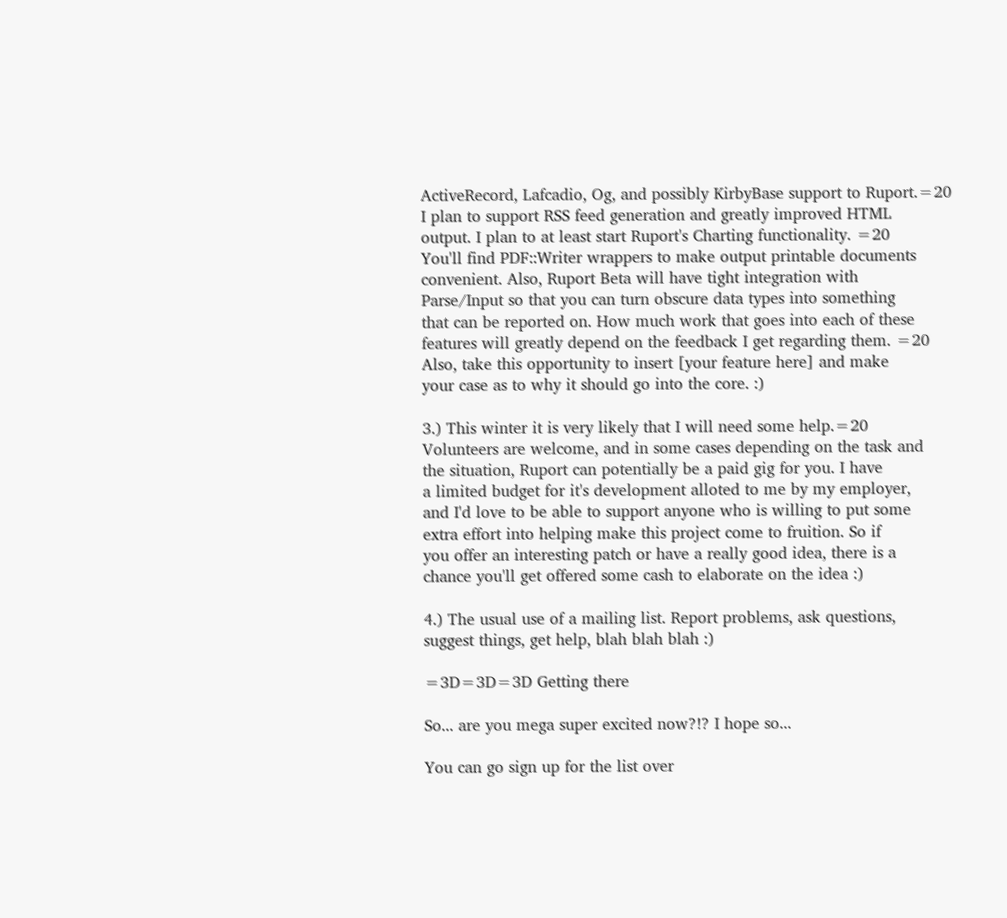ActiveRecord, Lafcadio, Og, and possibly KirbyBase support to Ruport.=20
I plan to support RSS feed generation and greatly improved HTML
output. I plan to at least start Ruport's Charting functionality. =20
You'll find PDF::Writer wrappers to make output printable documents
convenient. Also, Ruport Beta will have tight integration with
Parse/Input so that you can turn obscure data types into something
that can be reported on. How much work that goes into each of these
features will greatly depend on the feedback I get regarding them. =20
Also, take this opportunity to insert [your feature here] and make
your case as to why it should go into the core. :)

3.) This winter it is very likely that I will need some help.=20
Volunteers are welcome, and in some cases depending on the task and
the situation, Ruport can potentially be a paid gig for you. I have
a limited budget for it's development alloted to me by my employer,
and I'd love to be able to support anyone who is willing to put some
extra effort into helping make this project come to fruition. So if
you offer an interesting patch or have a really good idea, there is a
chance you'll get offered some cash to elaborate on the idea :)

4.) The usual use of a mailing list. Report problems, ask questions,
suggest things, get help, blah blah blah :)

=3D=3D=3D Getting there

So... are you mega super excited now?!? I hope so...

You can go sign up for the list over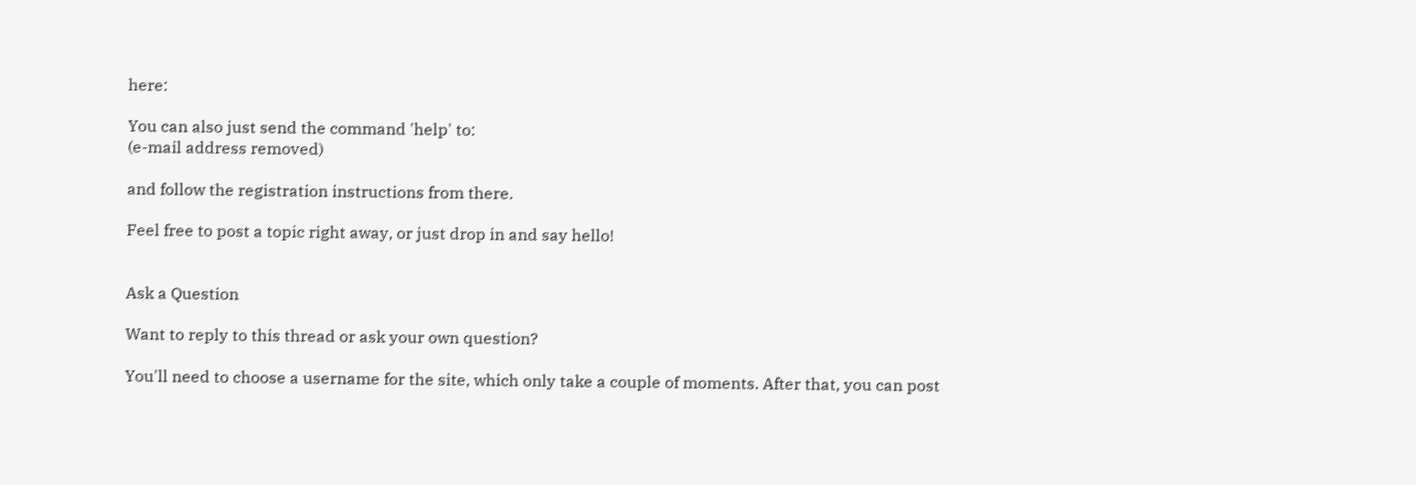here:

You can also just send the command 'help' to:
(e-mail address removed)

and follow the registration instructions from there.

Feel free to post a topic right away, or just drop in and say hello!


Ask a Question

Want to reply to this thread or ask your own question?

You'll need to choose a username for the site, which only take a couple of moments. After that, you can post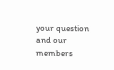your question and our members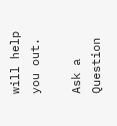will help you out.

Ask a Question